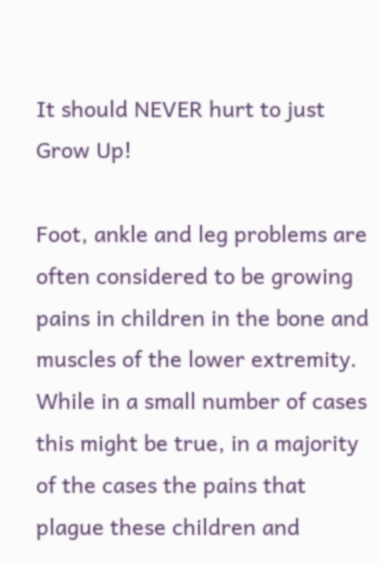It should NEVER hurt to just Grow Up!

Foot, ankle and leg problems are often considered to be growing pains in children in the bone and muscles of the lower extremity. While in a small number of cases this might be true, in a majority of the cases the pains that plague these children and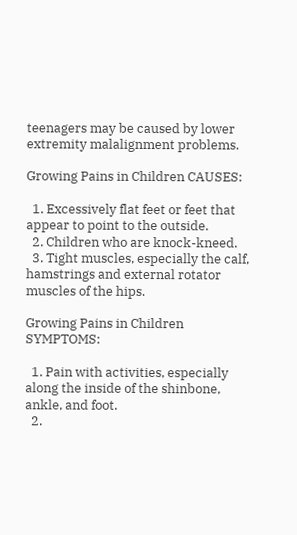teenagers may be caused by lower extremity malalignment problems.

Growing Pains in Children CAUSES:

  1. Excessively flat feet or feet that appear to point to the outside.
  2. Children who are knock-kneed.
  3. Tight muscles, especially the calf, hamstrings and external rotator muscles of the hips.

Growing Pains in Children SYMPTOMS:

  1. Pain with activities, especially along the inside of the shinbone, ankle, and foot.
  2.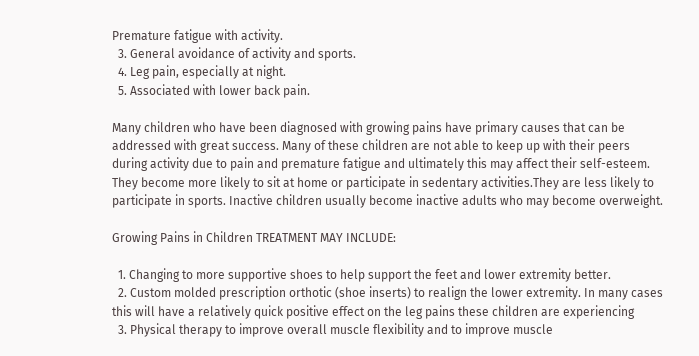Premature fatigue with activity.
  3. General avoidance of activity and sports.
  4. Leg pain, especially at night.
  5. Associated with lower back pain.

Many children who have been diagnosed with growing pains have primary causes that can be addressed with great success. Many of these children are not able to keep up with their peers during activity due to pain and premature fatigue and ultimately this may affect their self-esteem. They become more likely to sit at home or participate in sedentary activities.They are less likely to participate in sports. Inactive children usually become inactive adults who may become overweight.

Growing Pains in Children TREATMENT MAY INCLUDE:

  1. Changing to more supportive shoes to help support the feet and lower extremity better.
  2. Custom molded prescription orthotic (shoe inserts) to realign the lower extremity. In many cases this will have a relatively quick positive effect on the leg pains these children are experiencing
  3. Physical therapy to improve overall muscle flexibility and to improve muscle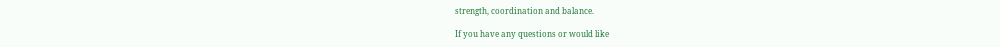strength, coordination and balance.

If you have any questions or would like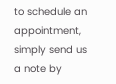to schedule an appointment, simply send us a note by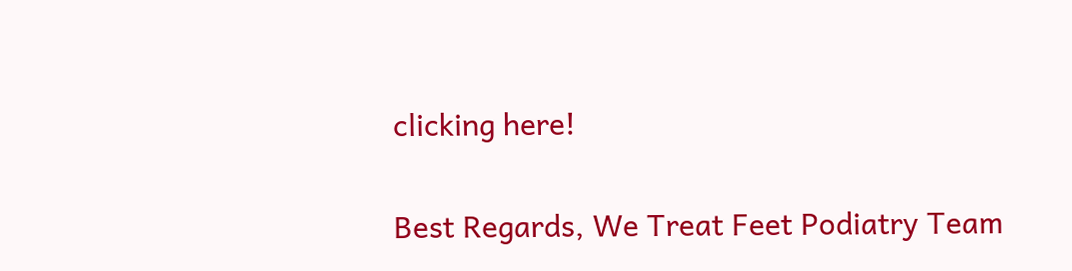clicking here!

Best Regards, We Treat Feet Podiatry Team